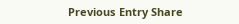Previous Entry Share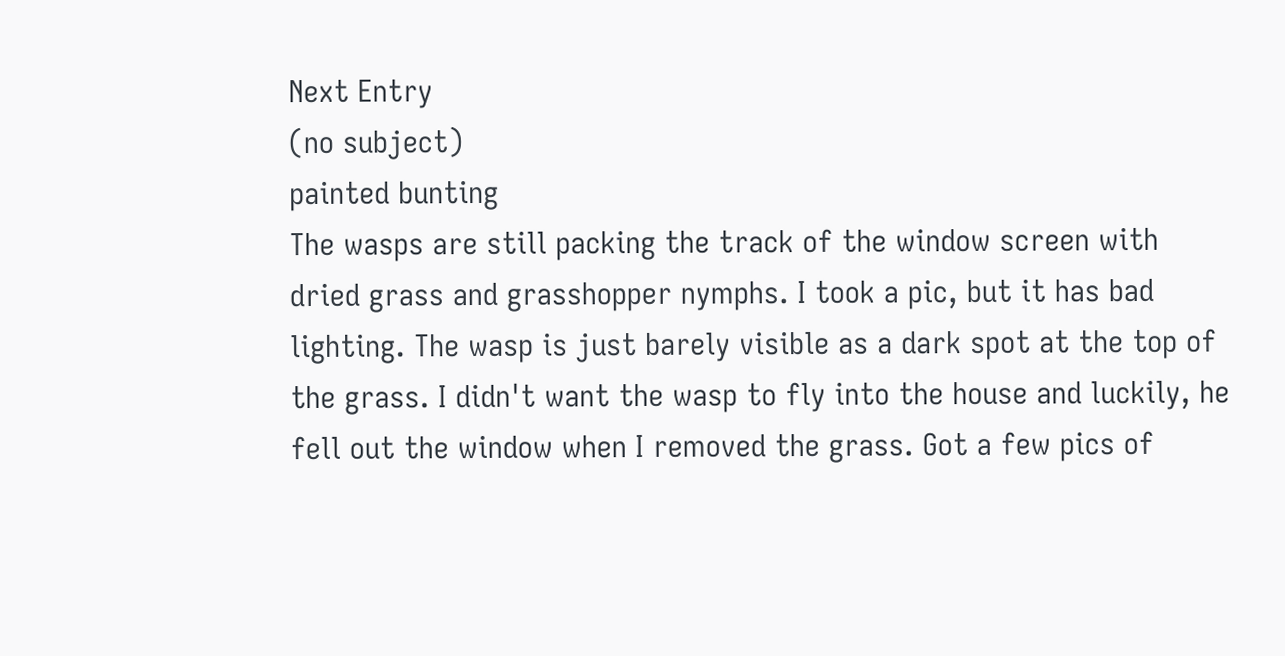Next Entry
(no subject)
painted bunting
The wasps are still packing the track of the window screen with dried grass and grasshopper nymphs. I took a pic, but it has bad lighting. The wasp is just barely visible as a dark spot at the top of the grass. I didn't want the wasp to fly into the house and luckily, he fell out the window when I removed the grass. Got a few pics of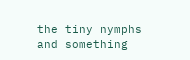the tiny nymphs and something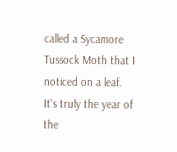called a Sycamore Tussock Moth that I noticed on a leaf. It's truly the year of the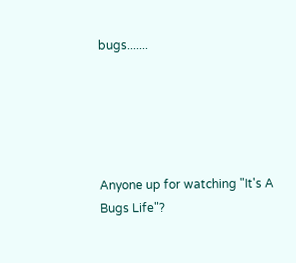bugs.......





Anyone up for watching "It's A Bugs Life"?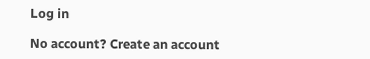Log in

No account? Create an account